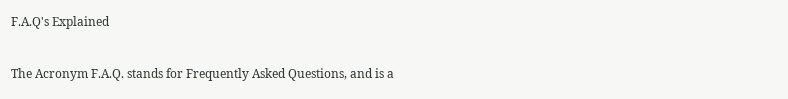F.A.Q's Explained


The Acronym F.A.Q. stands for Frequently Asked Questions, and is a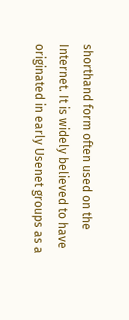shorthand form often used on the Internet. It is widely believed to have originated in early Usenet groups as a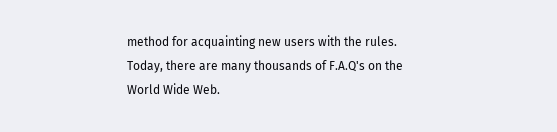method for acquainting new users with the rules. Today, there are many thousands of F.A.Q's on the World Wide Web.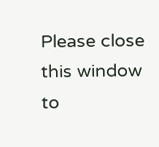Please close this window to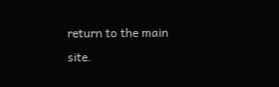return to the main site.